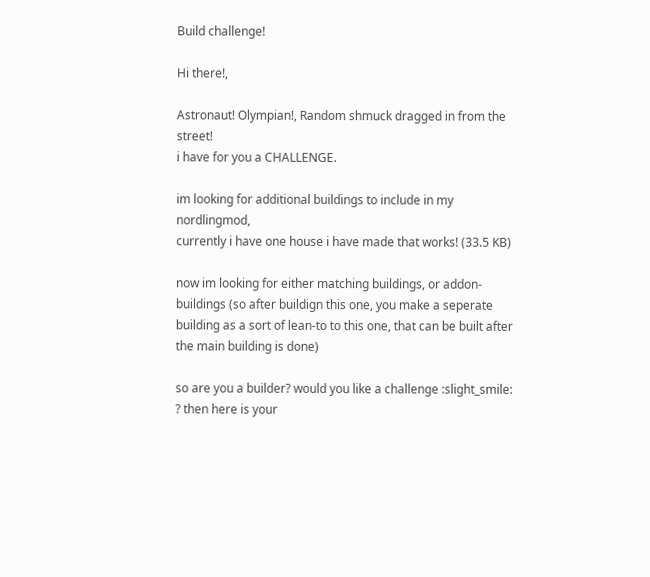Build challenge!

Hi there!,

Astronaut! Olympian!, Random shmuck dragged in from the street!
i have for you a CHALLENGE.

im looking for additional buildings to include in my nordlingmod,
currently i have one house i have made that works! (33.5 KB)

now im looking for either matching buildings, or addon-buildings (so after buildign this one, you make a seperate building as a sort of lean-to to this one, that can be built after the main building is done)

so are you a builder? would you like a challenge :slight_smile: ? then here is your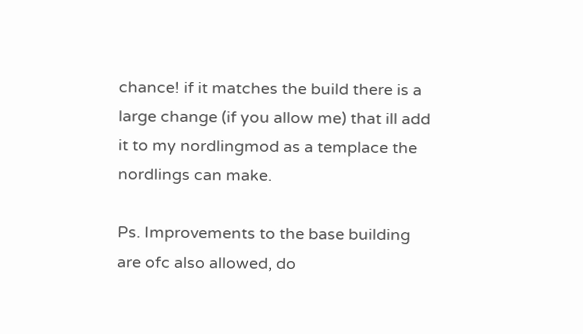chance! if it matches the build there is a large change (if you allow me) that ill add it to my nordlingmod as a templace the nordlings can make.

Ps. Improvements to the base building are ofc also allowed, do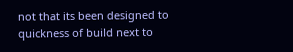not that its been designed to quickness of build next to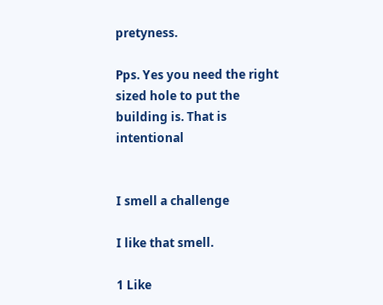pretyness.

Pps. Yes you need the right sized hole to put the building is. That is intentional


I smell a challenge

I like that smell.

1 Like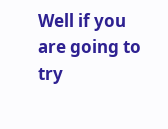Well if you are going to try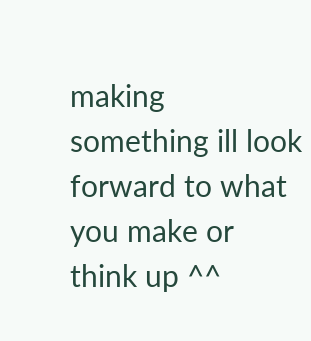making something ill look forward to what you make or think up ^^